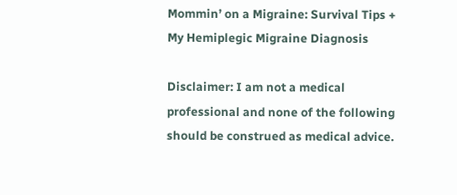Mommin’ on a Migraine: Survival Tips + My Hemiplegic Migraine Diagnosis

Disclaimer: I am not a medical professional and none of the following should be construed as medical advice.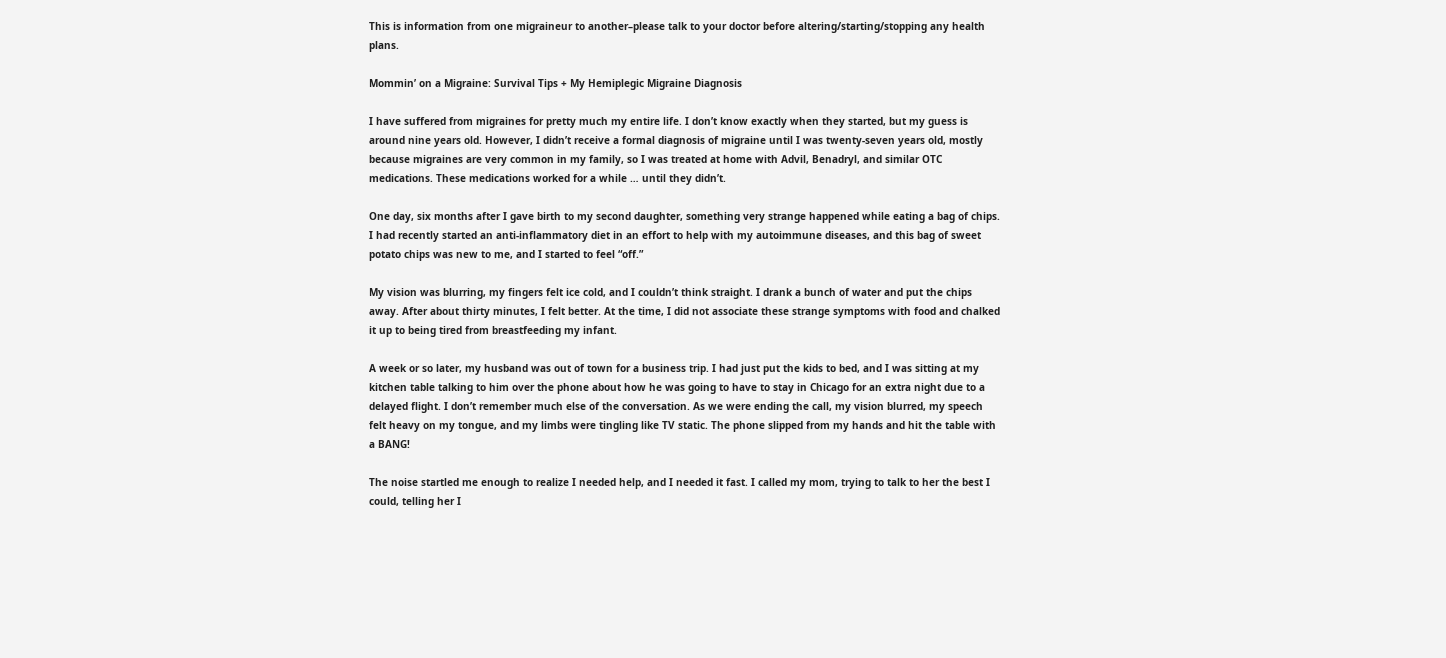This is information from one migraineur to another–please talk to your doctor before altering/starting/stopping any health plans.

Mommin’ on a Migraine: Survival Tips + My Hemiplegic Migraine Diagnosis

I have suffered from migraines for pretty much my entire life. I don’t know exactly when they started, but my guess is around nine years old. However, I didn’t receive a formal diagnosis of migraine until I was twenty-seven years old, mostly because migraines are very common in my family, so I was treated at home with Advil, Benadryl, and similar OTC medications. These medications worked for a while … until they didn’t.

One day, six months after I gave birth to my second daughter, something very strange happened while eating a bag of chips. I had recently started an anti-inflammatory diet in an effort to help with my autoimmune diseases, and this bag of sweet potato chips was new to me, and I started to feel “off.”

My vision was blurring, my fingers felt ice cold, and I couldn’t think straight. I drank a bunch of water and put the chips away. After about thirty minutes, I felt better. At the time, I did not associate these strange symptoms with food and chalked it up to being tired from breastfeeding my infant.

A week or so later, my husband was out of town for a business trip. I had just put the kids to bed, and I was sitting at my kitchen table talking to him over the phone about how he was going to have to stay in Chicago for an extra night due to a delayed flight. I don’t remember much else of the conversation. As we were ending the call, my vision blurred, my speech felt heavy on my tongue, and my limbs were tingling like TV static. The phone slipped from my hands and hit the table with a BANG!

The noise startled me enough to realize I needed help, and I needed it fast. I called my mom, trying to talk to her the best I could, telling her I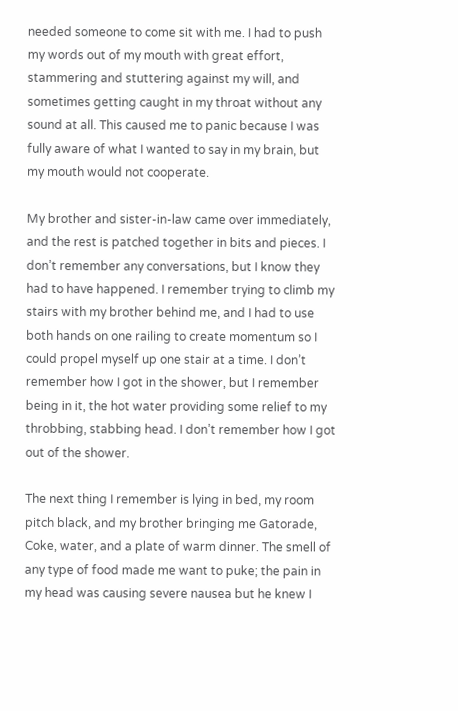needed someone to come sit with me. I had to push my words out of my mouth with great effort, stammering and stuttering against my will, and sometimes getting caught in my throat without any sound at all. This caused me to panic because I was fully aware of what I wanted to say in my brain, but my mouth would not cooperate.

My brother and sister-in-law came over immediately, and the rest is patched together in bits and pieces. I don’t remember any conversations, but I know they had to have happened. I remember trying to climb my stairs with my brother behind me, and I had to use both hands on one railing to create momentum so I could propel myself up one stair at a time. I don’t remember how I got in the shower, but I remember being in it, the hot water providing some relief to my throbbing, stabbing head. I don’t remember how I got out of the shower.

The next thing I remember is lying in bed, my room pitch black, and my brother bringing me Gatorade, Coke, water, and a plate of warm dinner. The smell of any type of food made me want to puke; the pain in my head was causing severe nausea but he knew I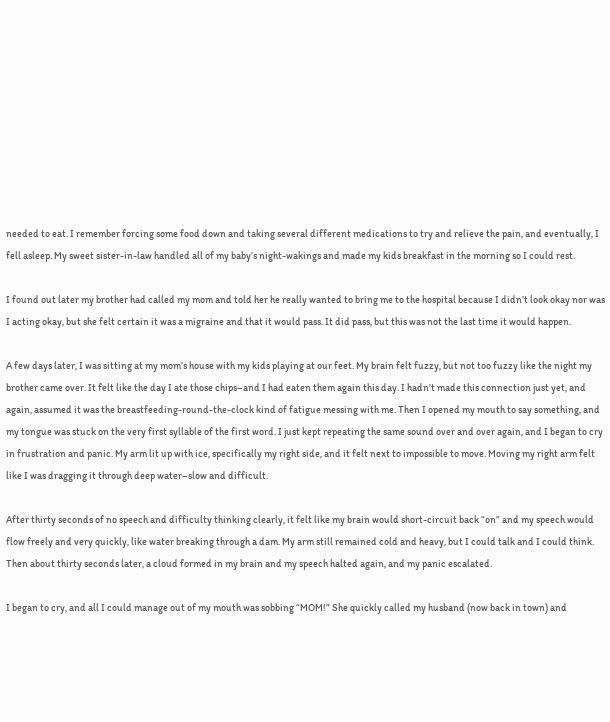needed to eat. I remember forcing some food down and taking several different medications to try and relieve the pain, and eventually, I fell asleep. My sweet sister-in-law handled all of my baby’s night-wakings and made my kids breakfast in the morning so I could rest.

I found out later my brother had called my mom and told her he really wanted to bring me to the hospital because I didn’t look okay nor was I acting okay, but she felt certain it was a migraine and that it would pass. It did pass, but this was not the last time it would happen.

A few days later, I was sitting at my mom’s house with my kids playing at our feet. My brain felt fuzzy, but not too fuzzy like the night my brother came over. It felt like the day I ate those chips–and I had eaten them again this day. I hadn’t made this connection just yet, and again, assumed it was the breastfeeding-round-the-clock kind of fatigue messing with me. Then I opened my mouth to say something, and my tongue was stuck on the very first syllable of the first word. I just kept repeating the same sound over and over again, and I began to cry in frustration and panic. My arm lit up with ice, specifically my right side, and it felt next to impossible to move. Moving my right arm felt like I was dragging it through deep water–slow and difficult.

After thirty seconds of no speech and difficulty thinking clearly, it felt like my brain would short-circuit back “on” and my speech would flow freely and very quickly, like water breaking through a dam. My arm still remained cold and heavy, but I could talk and I could think. Then about thirty seconds later, a cloud formed in my brain and my speech halted again, and my panic escalated.

I began to cry, and all I could manage out of my mouth was sobbing “MOM!” She quickly called my husband (now back in town) and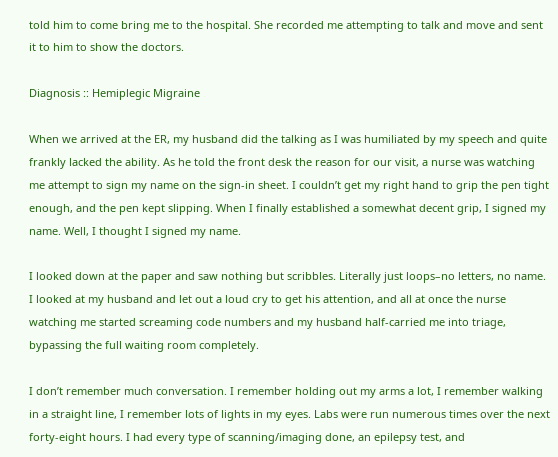told him to come bring me to the hospital. She recorded me attempting to talk and move and sent it to him to show the doctors.

Diagnosis :: Hemiplegic Migraine

When we arrived at the ER, my husband did the talking as I was humiliated by my speech and quite frankly lacked the ability. As he told the front desk the reason for our visit, a nurse was watching me attempt to sign my name on the sign-in sheet. I couldn’t get my right hand to grip the pen tight enough, and the pen kept slipping. When I finally established a somewhat decent grip, I signed my name. Well, I thought I signed my name.

I looked down at the paper and saw nothing but scribbles. Literally just loops–no letters, no name. I looked at my husband and let out a loud cry to get his attention, and all at once the nurse watching me started screaming code numbers and my husband half-carried me into triage, bypassing the full waiting room completely.

I don’t remember much conversation. I remember holding out my arms a lot, I remember walking in a straight line, I remember lots of lights in my eyes. Labs were run numerous times over the next forty-eight hours. I had every type of scanning/imaging done, an epilepsy test, and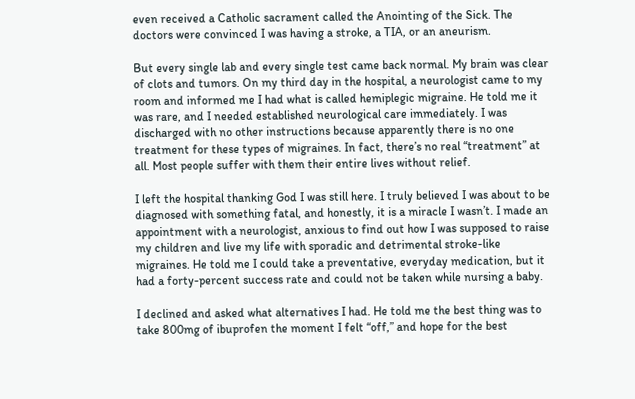even received a Catholic sacrament called the Anointing of the Sick. The doctors were convinced I was having a stroke, a TIA, or an aneurism.

But every single lab and every single test came back normal. My brain was clear of clots and tumors. On my third day in the hospital, a neurologist came to my room and informed me I had what is called hemiplegic migraine. He told me it was rare, and I needed established neurological care immediately. I was discharged with no other instructions because apparently there is no one treatment for these types of migraines. In fact, there’s no real “treatment” at all. Most people suffer with them their entire lives without relief.

I left the hospital thanking God I was still here. I truly believed I was about to be diagnosed with something fatal, and honestly, it is a miracle I wasn’t. I made an appointment with a neurologist, anxious to find out how I was supposed to raise my children and live my life with sporadic and detrimental stroke-like migraines. He told me I could take a preventative, everyday medication, but it had a forty-percent success rate and could not be taken while nursing a baby.

I declined and asked what alternatives I had. He told me the best thing was to take 800mg of ibuprofen the moment I felt “off,” and hope for the best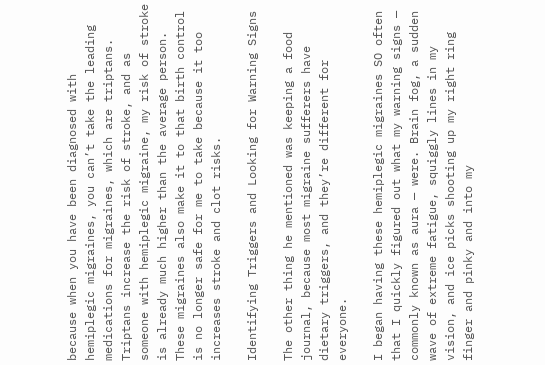because when you have been diagnosed with hemiplegic migraines, you can’t take the leading medications for migraines, which are triptans. Triptans increase the risk of stroke, and as someone with hemiplegic migraine, my risk of stroke is already much higher than the average person. These migraines also make it to that birth control is no longer safe for me to take because it too increases stroke and clot risks.

Identifying Triggers and Looking for Warning Signs

The other thing he mentioned was keeping a food journal, because most migraine sufferers have dietary triggers, and they’re different for everyone.

I began having these hemiplegic migraines SO often that I quickly figured out what my warning signs — commonly known as aura — were. Brain fog, a sudden wave of extreme fatigue, squiggly lines in my vision, and ice picks shooting up my right ring finger and pinky and into my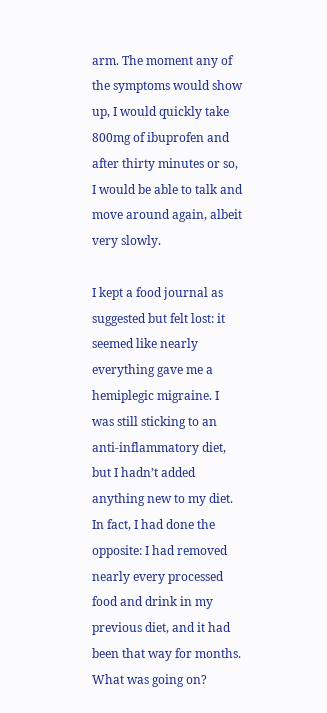arm. The moment any of the symptoms would show up, I would quickly take 800mg of ibuprofen and after thirty minutes or so, I would be able to talk and move around again, albeit very slowly.

I kept a food journal as suggested but felt lost: it seemed like nearly everything gave me a hemiplegic migraine. I was still sticking to an anti-inflammatory diet, but I hadn’t added anything new to my diet. In fact, I had done the opposite: I had removed nearly every processed food and drink in my previous diet, and it had been that way for months. What was going on?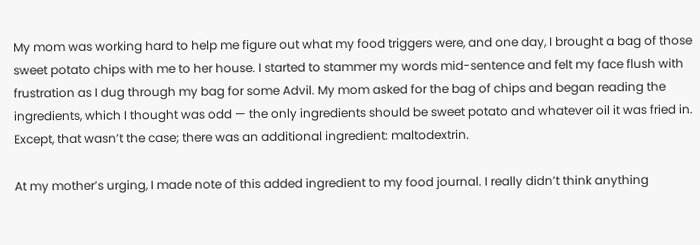My mom was working hard to help me figure out what my food triggers were, and one day, I brought a bag of those sweet potato chips with me to her house. I started to stammer my words mid-sentence and felt my face flush with frustration as I dug through my bag for some Advil. My mom asked for the bag of chips and began reading the ingredients, which I thought was odd — the only ingredients should be sweet potato and whatever oil it was fried in. Except, that wasn’t the case; there was an additional ingredient: maltodextrin.

At my mother’s urging, I made note of this added ingredient to my food journal. I really didn’t think anything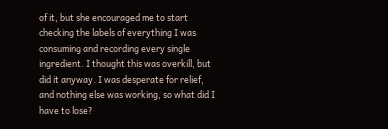of it, but she encouraged me to start checking the labels of everything I was consuming and recording every single ingredient. I thought this was overkill, but did it anyway. I was desperate for relief, and nothing else was working, so what did I have to lose?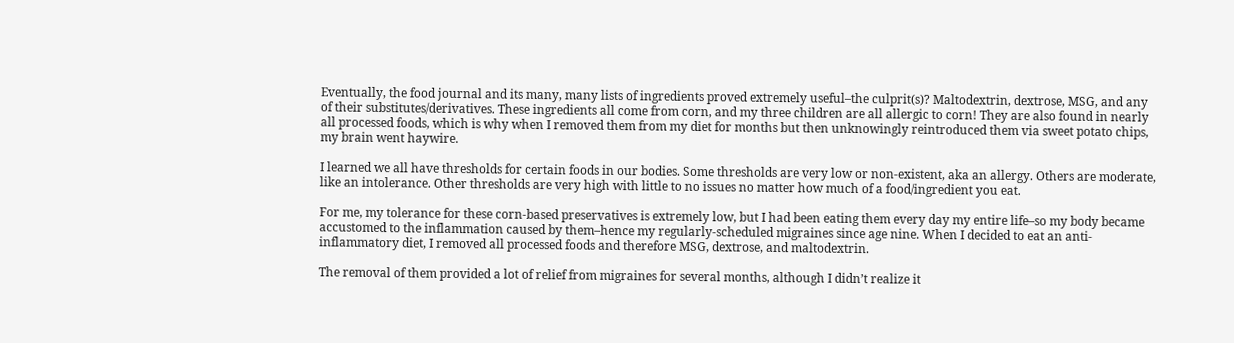Eventually, the food journal and its many, many lists of ingredients proved extremely useful–the culprit(s)? Maltodextrin, dextrose, MSG, and any of their substitutes/derivatives. These ingredients all come from corn, and my three children are all allergic to corn! They are also found in nearly all processed foods, which is why when I removed them from my diet for months but then unknowingly reintroduced them via sweet potato chips, my brain went haywire.

I learned we all have thresholds for certain foods in our bodies. Some thresholds are very low or non-existent, aka an allergy. Others are moderate, like an intolerance. Other thresholds are very high with little to no issues no matter how much of a food/ingredient you eat.

For me, my tolerance for these corn-based preservatives is extremely low, but I had been eating them every day my entire life–so my body became accustomed to the inflammation caused by them–hence my regularly-scheduled migraines since age nine. When I decided to eat an anti-inflammatory diet, I removed all processed foods and therefore MSG, dextrose, and maltodextrin.

The removal of them provided a lot of relief from migraines for several months, although I didn’t realize it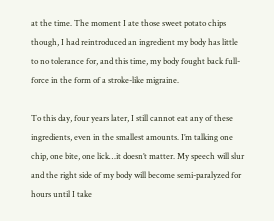at the time. The moment I ate those sweet potato chips though, I had reintroduced an ingredient my body has little to no tolerance for, and this time, my body fought back full-force in the form of a stroke-like migraine.

To this day, four years later, I still cannot eat any of these ingredients, even in the smallest amounts. I’m talking one chip, one bite, one lick…it doesn’t matter. My speech will slur and the right side of my body will become semi-paralyzed for hours until I take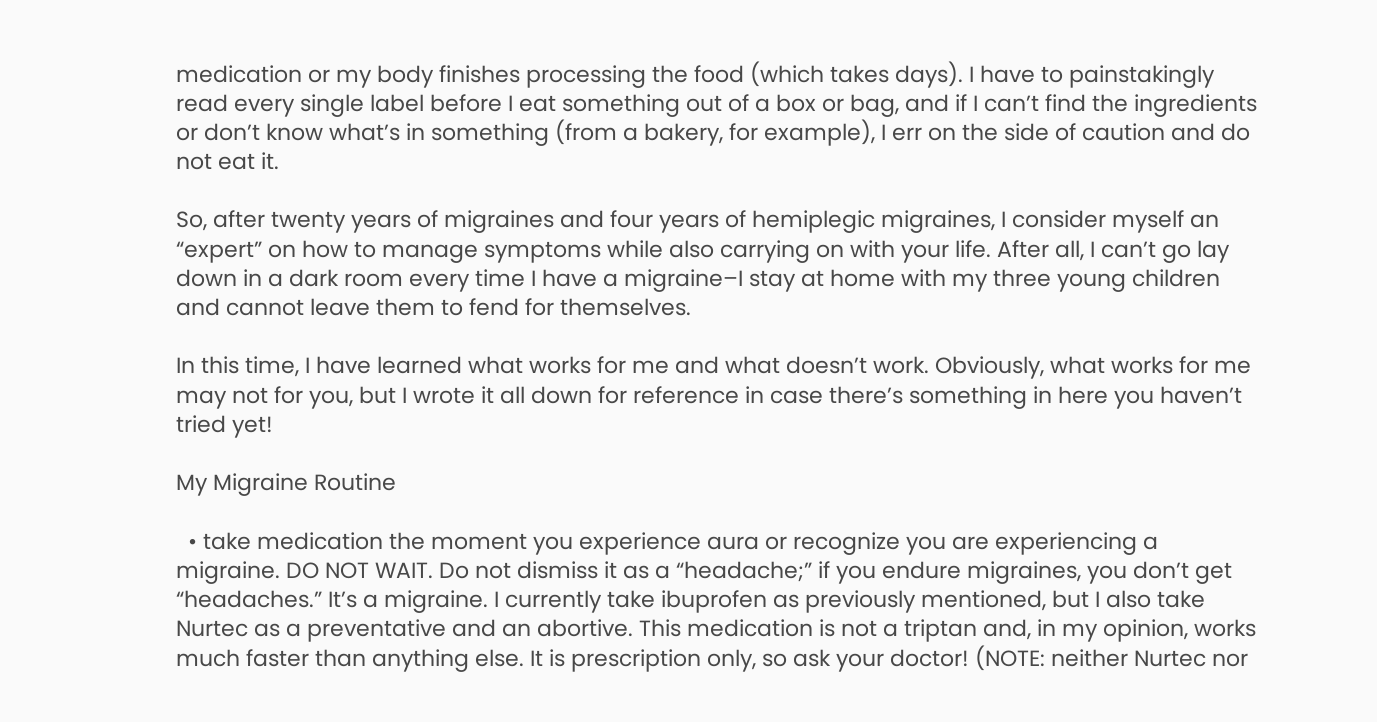medication or my body finishes processing the food (which takes days). I have to painstakingly read every single label before I eat something out of a box or bag, and if I can’t find the ingredients or don’t know what’s in something (from a bakery, for example), I err on the side of caution and do not eat it.

So, after twenty years of migraines and four years of hemiplegic migraines, I consider myself an “expert” on how to manage symptoms while also carrying on with your life. After all, I can’t go lay down in a dark room every time I have a migraine–I stay at home with my three young children and cannot leave them to fend for themselves.

In this time, I have learned what works for me and what doesn’t work. Obviously, what works for me may not for you, but I wrote it all down for reference in case there’s something in here you haven’t tried yet!

My Migraine Routine

  • take medication the moment you experience aura or recognize you are experiencing a migraine. DO NOT WAIT. Do not dismiss it as a “headache;” if you endure migraines, you don’t get “headaches.” It’s a migraine. I currently take ibuprofen as previously mentioned, but I also take Nurtec as a preventative and an abortive. This medication is not a triptan and, in my opinion, works much faster than anything else. It is prescription only, so ask your doctor! (NOTE: neither Nurtec nor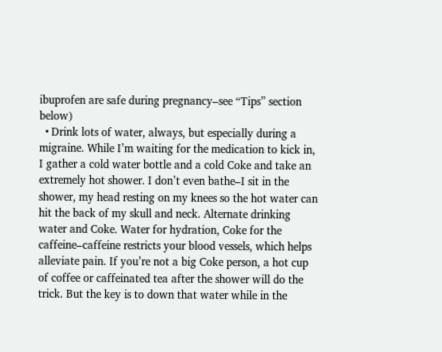ibuprofen are safe during pregnancy–see “Tips” section below)
  • Drink lots of water, always, but especially during a migraine. While I’m waiting for the medication to kick in, I gather a cold water bottle and a cold Coke and take an extremely hot shower. I don’t even bathe–I sit in the shower, my head resting on my knees so the hot water can hit the back of my skull and neck. Alternate drinking water and Coke. Water for hydration, Coke for the caffeine–caffeine restricts your blood vessels, which helps alleviate pain. If you’re not a big Coke person, a hot cup of coffee or caffeinated tea after the shower will do the trick. But the key is to down that water while in the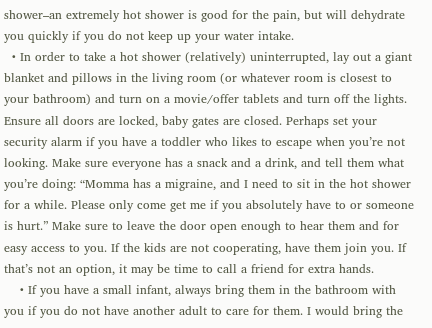shower–an extremely hot shower is good for the pain, but will dehydrate you quickly if you do not keep up your water intake.
  • In order to take a hot shower (relatively) uninterrupted, lay out a giant blanket and pillows in the living room (or whatever room is closest to your bathroom) and turn on a movie/offer tablets and turn off the lights. Ensure all doors are locked, baby gates are closed. Perhaps set your security alarm if you have a toddler who likes to escape when you’re not looking. Make sure everyone has a snack and a drink, and tell them what you’re doing: “Momma has a migraine, and I need to sit in the hot shower for a while. Please only come get me if you absolutely have to or someone is hurt.” Make sure to leave the door open enough to hear them and for easy access to you. If the kids are not cooperating, have them join you. If that’s not an option, it may be time to call a friend for extra hands.
    • If you have a small infant, always bring them in the bathroom with you if you do not have another adult to care for them. I would bring the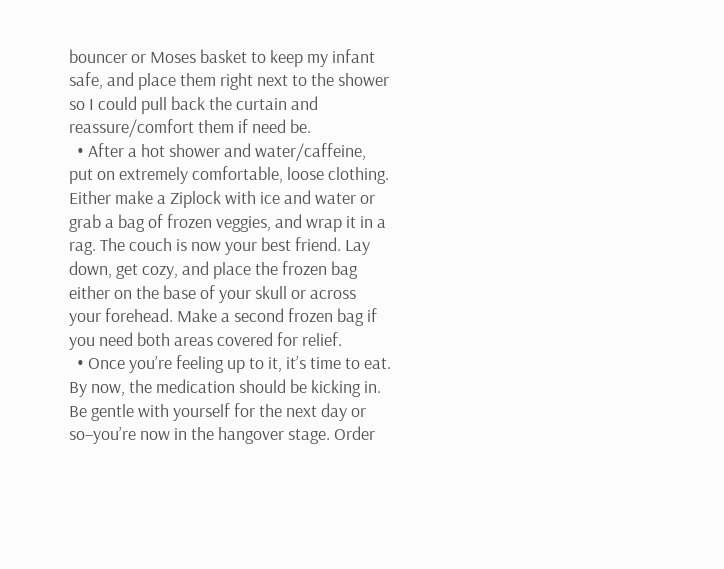bouncer or Moses basket to keep my infant safe, and place them right next to the shower so I could pull back the curtain and reassure/comfort them if need be.
  • After a hot shower and water/caffeine, put on extremely comfortable, loose clothing. Either make a Ziplock with ice and water or grab a bag of frozen veggies, and wrap it in a rag. The couch is now your best friend. Lay down, get cozy, and place the frozen bag either on the base of your skull or across your forehead. Make a second frozen bag if you need both areas covered for relief.
  • Once you’re feeling up to it, it’s time to eat. By now, the medication should be kicking in. Be gentle with yourself for the next day or so–you’re now in the hangover stage. Order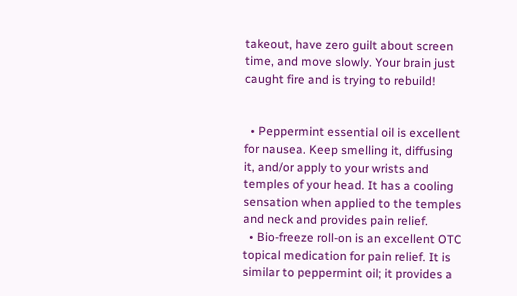takeout, have zero guilt about screen time, and move slowly. Your brain just caught fire and is trying to rebuild!


  • Peppermint essential oil is excellent for nausea. Keep smelling it, diffusing it, and/or apply to your wrists and temples of your head. It has a cooling sensation when applied to the temples and neck and provides pain relief.
  • Bio-freeze roll-on is an excellent OTC topical medication for pain relief. It is similar to peppermint oil; it provides a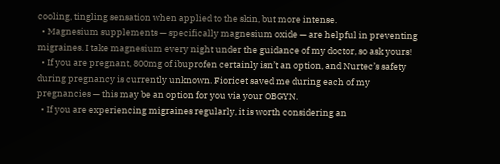cooling, tingling sensation when applied to the skin, but more intense.
  • Magnesium supplements — specifically magnesium oxide — are helpful in preventing migraines. I take magnesium every night under the guidance of my doctor, so ask yours!
  • If you are pregnant, 800mg of ibuprofen certainly isn’t an option, and Nurtec’s safety during pregnancy is currently unknown. Fioricet saved me during each of my pregnancies — this may be an option for you via your OBGYN.
  • If you are experiencing migraines regularly, it is worth considering an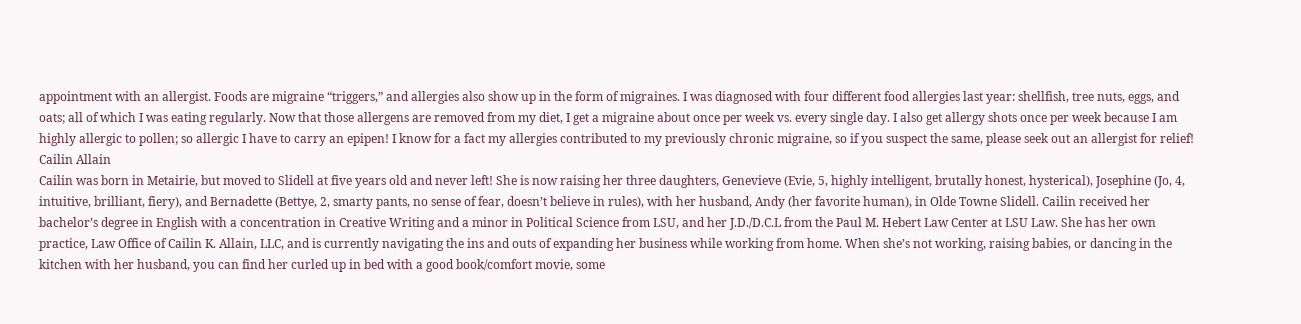appointment with an allergist. Foods are migraine “triggers,” and allergies also show up in the form of migraines. I was diagnosed with four different food allergies last year: shellfish, tree nuts, eggs, and oats; all of which I was eating regularly. Now that those allergens are removed from my diet, I get a migraine about once per week vs. every single day. I also get allergy shots once per week because I am highly allergic to pollen; so allergic I have to carry an epipen! I know for a fact my allergies contributed to my previously chronic migraine, so if you suspect the same, please seek out an allergist for relief!
Cailin Allain
Cailin was born in Metairie, but moved to Slidell at five years old and never left! She is now raising her three daughters, Genevieve (Evie, 5, highly intelligent, brutally honest, hysterical), Josephine (Jo, 4, intuitive, brilliant, fiery), and Bernadette (Bettye, 2, smarty pants, no sense of fear, doesn’t believe in rules), with her husband, Andy (her favorite human), in Olde Towne Slidell. Cailin received her bachelor’s degree in English with a concentration in Creative Writing and a minor in Political Science from LSU, and her J.D./D.C.L from the Paul M. Hebert Law Center at LSU Law. She has her own practice, Law Office of Cailin K. Allain, LLC, and is currently navigating the ins and outs of expanding her business while working from home. When she’s not working, raising babies, or dancing in the kitchen with her husband, you can find her curled up in bed with a good book/comfort movie, some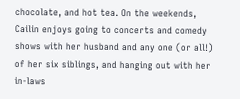chocolate, and hot tea. On the weekends, Cailin enjoys going to concerts and comedy shows with her husband and any one (or all!) of her six siblings, and hanging out with her in-laws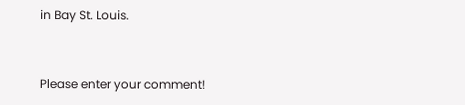in Bay St. Louis.


Please enter your comment!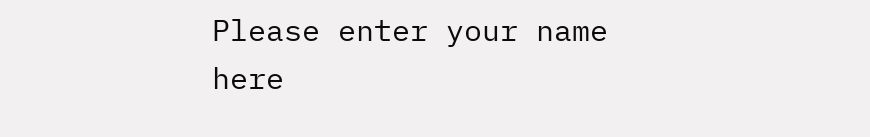Please enter your name here